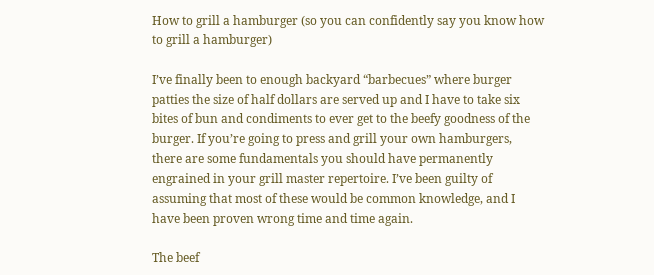How to grill a hamburger (so you can confidently say you know how to grill a hamburger)

I’ve finally been to enough backyard “barbecues” where burger patties the size of half dollars are served up and I have to take six bites of bun and condiments to ever get to the beefy goodness of the burger. If you’re going to press and grill your own hamburgers, there are some fundamentals you should have permanently engrained in your grill master repertoire. I’ve been guilty of assuming that most of these would be common knowledge, and I have been proven wrong time and time again.

The beef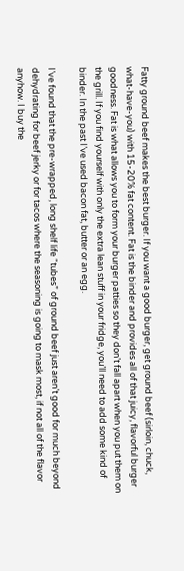Fatty ground beef makes the best burger. If you want a good burger, get ground beef (sirloin, chuck, what-have-you) with 15-20% fat content. Fat is the binder and provides all of that juicy, flavorful burger goodness. Fat is what allows you to form your burger patties so they don’t fall apart when you put them on the grill. If you find yourself with only the extra lean stuff in your fridge, you’ll need to add some kind of binder. In the past I’ve used bacon fat, butter or an egg.

I’ve found that the pre-wrapped, long shelf life “tubes” of ground beef just aren’t good for much beyond dehydrating for beef jerky or for tacos where the seasoning is going to mask most, if not all of the flavor anyhow. I buy the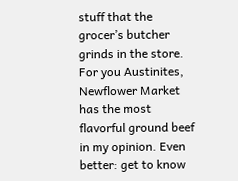stuff that the grocer’s butcher grinds in the store. For you Austinites, Newflower Market has the most flavorful ground beef in my opinion. Even better: get to know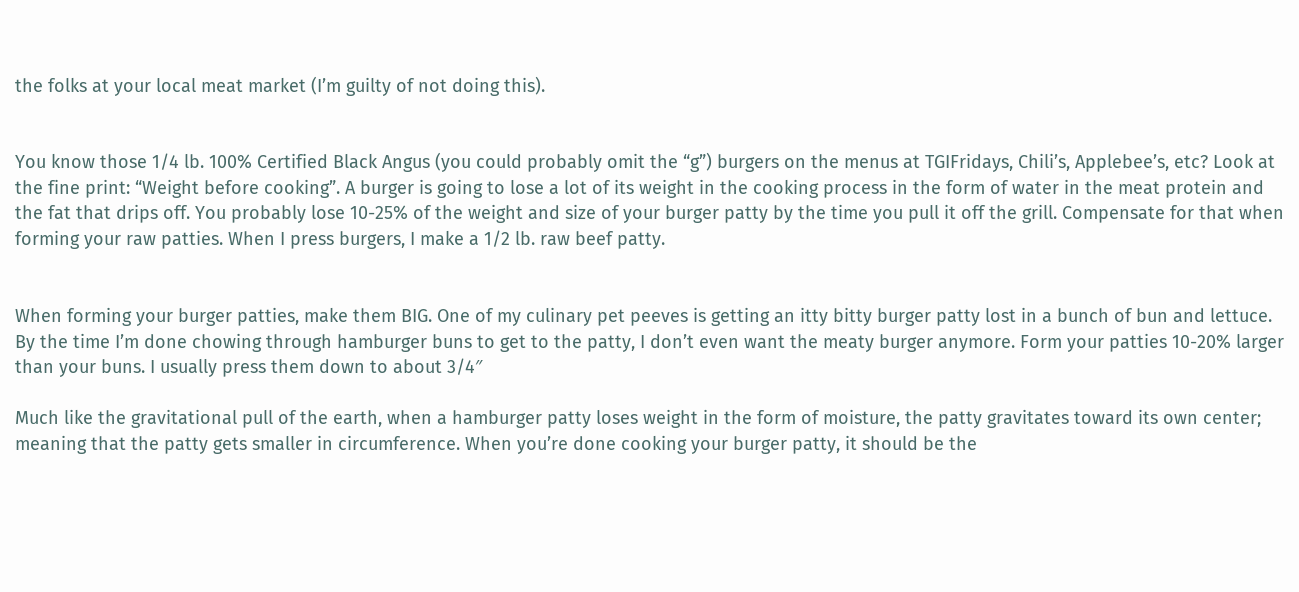the folks at your local meat market (I’m guilty of not doing this).


You know those 1/4 lb. 100% Certified Black Angus (you could probably omit the “g”) burgers on the menus at TGIFridays, Chili’s, Applebee’s, etc? Look at the fine print: “Weight before cooking”. A burger is going to lose a lot of its weight in the cooking process in the form of water in the meat protein and the fat that drips off. You probably lose 10-25% of the weight and size of your burger patty by the time you pull it off the grill. Compensate for that when forming your raw patties. When I press burgers, I make a 1/2 lb. raw beef patty.


When forming your burger patties, make them BIG. One of my culinary pet peeves is getting an itty bitty burger patty lost in a bunch of bun and lettuce. By the time I’m done chowing through hamburger buns to get to the patty, I don’t even want the meaty burger anymore. Form your patties 10-20% larger than your buns. I usually press them down to about 3/4″

Much like the gravitational pull of the earth, when a hamburger patty loses weight in the form of moisture, the patty gravitates toward its own center; meaning that the patty gets smaller in circumference. When you’re done cooking your burger patty, it should be the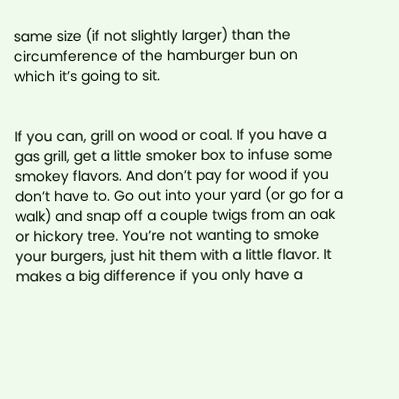same size (if not slightly larger) than the circumference of the hamburger bun on which it’s going to sit.


If you can, grill on wood or coal. If you have a gas grill, get a little smoker box to infuse some smokey flavors. And don’t pay for wood if you don’t have to. Go out into your yard (or go for a walk) and snap off a couple twigs from an oak or hickory tree. You’re not wanting to smoke your burgers, just hit them with a little flavor. It makes a big difference if you only have a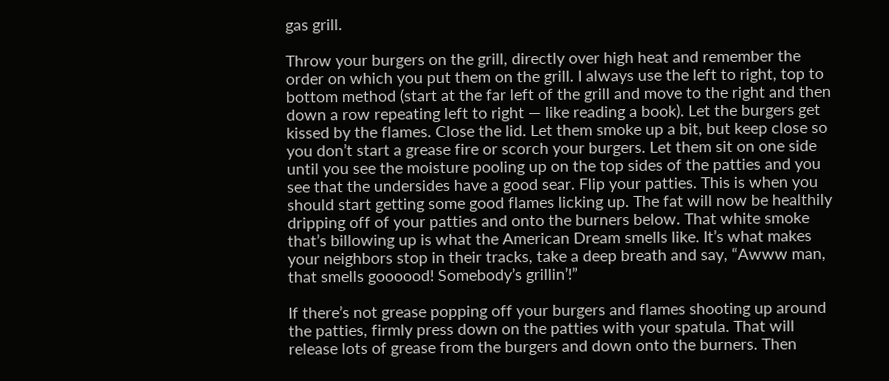gas grill.

Throw your burgers on the grill, directly over high heat and remember the order on which you put them on the grill. I always use the left to right, top to bottom method (start at the far left of the grill and move to the right and then down a row repeating left to right — like reading a book). Let the burgers get kissed by the flames. Close the lid. Let them smoke up a bit, but keep close so you don’t start a grease fire or scorch your burgers. Let them sit on one side until you see the moisture pooling up on the top sides of the patties and you see that the undersides have a good sear. Flip your patties. This is when you should start getting some good flames licking up. The fat will now be healthily dripping off of your patties and onto the burners below. That white smoke that’s billowing up is what the American Dream smells like. It’s what makes your neighbors stop in their tracks, take a deep breath and say, “Awww man, that smells goooood! Somebody’s grillin’!”

If there’s not grease popping off your burgers and flames shooting up around the patties, firmly press down on the patties with your spatula. That will release lots of grease from the burgers and down onto the burners. Then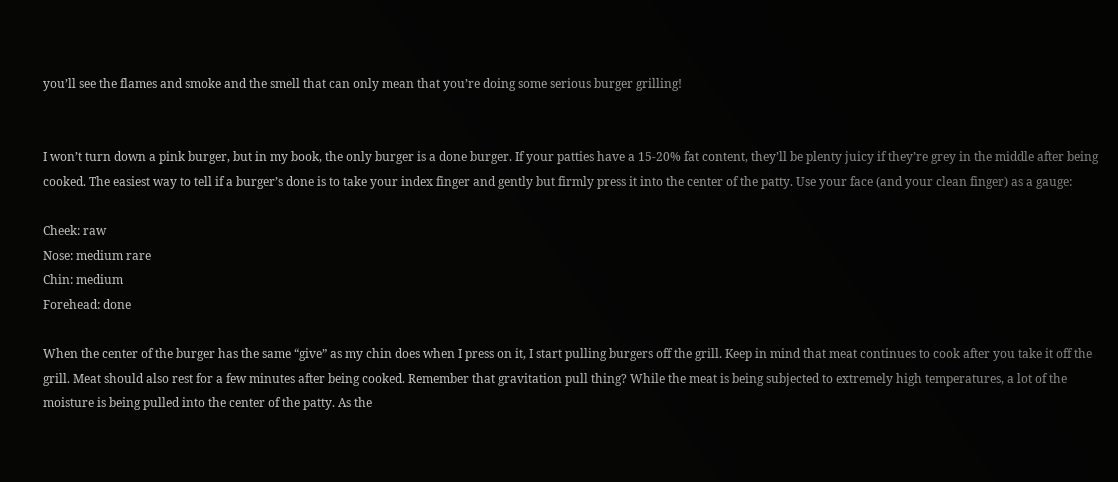you’ll see the flames and smoke and the smell that can only mean that you’re doing some serious burger grilling!


I won’t turn down a pink burger, but in my book, the only burger is a done burger. If your patties have a 15-20% fat content, they’ll be plenty juicy if they’re grey in the middle after being cooked. The easiest way to tell if a burger’s done is to take your index finger and gently but firmly press it into the center of the patty. Use your face (and your clean finger) as a gauge:

Cheek: raw
Nose: medium rare
Chin: medium
Forehead: done

When the center of the burger has the same “give” as my chin does when I press on it, I start pulling burgers off the grill. Keep in mind that meat continues to cook after you take it off the grill. Meat should also rest for a few minutes after being cooked. Remember that gravitation pull thing? While the meat is being subjected to extremely high temperatures, a lot of the moisture is being pulled into the center of the patty. As the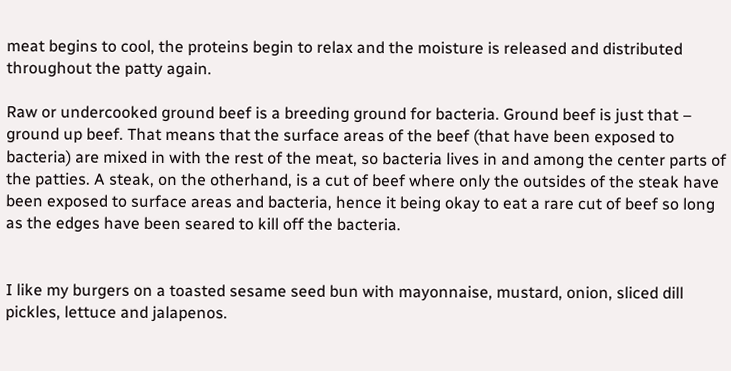meat begins to cool, the proteins begin to relax and the moisture is released and distributed throughout the patty again.

Raw or undercooked ground beef is a breeding ground for bacteria. Ground beef is just that – ground up beef. That means that the surface areas of the beef (that have been exposed to bacteria) are mixed in with the rest of the meat, so bacteria lives in and among the center parts of the patties. A steak, on the otherhand, is a cut of beef where only the outsides of the steak have been exposed to surface areas and bacteria, hence it being okay to eat a rare cut of beef so long as the edges have been seared to kill off the bacteria.


I like my burgers on a toasted sesame seed bun with mayonnaise, mustard, onion, sliced dill pickles, lettuce and jalapenos.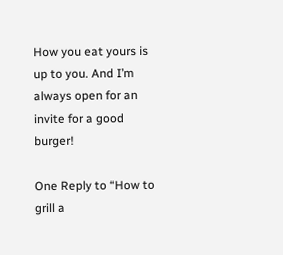How you eat yours is up to you. And I’m always open for an invite for a good burger!

One Reply to “How to grill a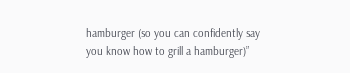hamburger (so you can confidently say you know how to grill a hamburger)”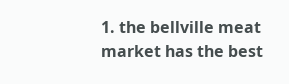1. the bellville meat market has the best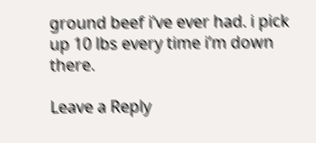ground beef i’ve ever had. i pick up 10 lbs every time i’m down there.

Leave a Reply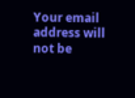Your email address will not be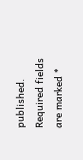published. Required fields are marked *